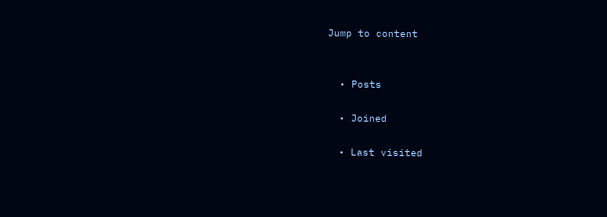Jump to content


  • Posts

  • Joined

  • Last visited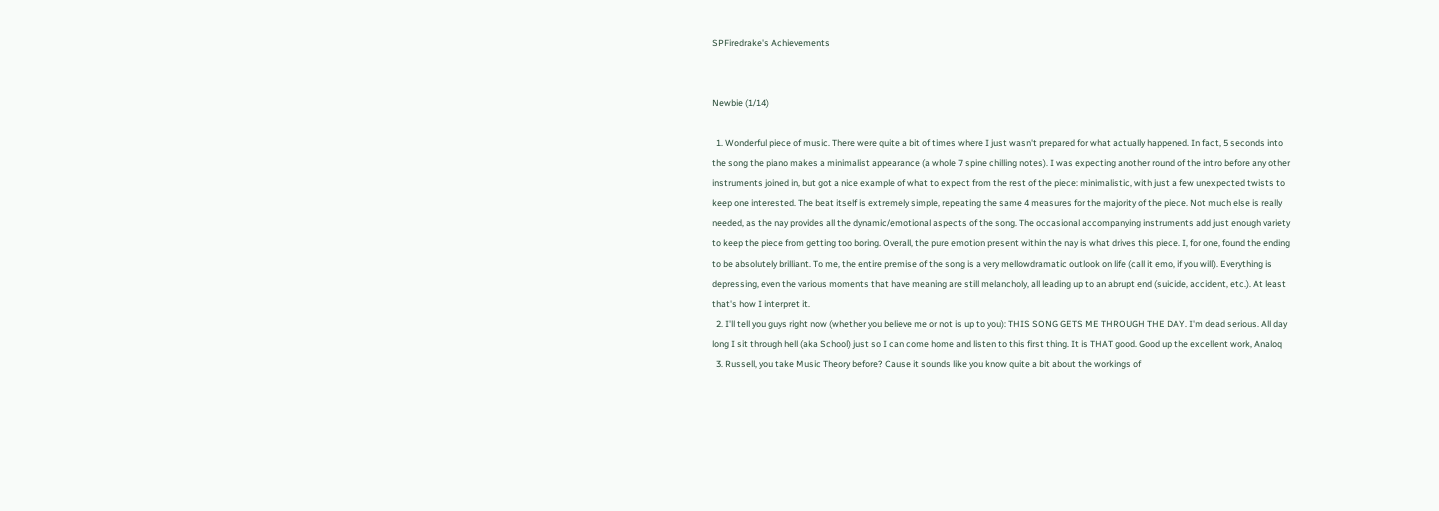SPFiredrake's Achievements


Newbie (1/14)

  1. Wonderful piece of music. There were quite a bit of times where I just wasn't prepared for what actually happened. In fact, 5 seconds into the song the piano makes a minimalist appearance (a whole 7 spine chilling notes). I was expecting another round of the intro before any other instruments joined in, but got a nice example of what to expect from the rest of the piece: minimalistic, with just a few unexpected twists to keep one interested. The beat itself is extremely simple, repeating the same 4 measures for the majority of the piece. Not much else is really needed, as the nay provides all the dynamic/emotional aspects of the song. The occasional accompanying instruments add just enough variety to keep the piece from getting too boring. Overall, the pure emotion present within the nay is what drives this piece. I, for one, found the ending to be absolutely brilliant. To me, the entire premise of the song is a very mellowdramatic outlook on life (call it emo, if you will). Everything is depressing, even the various moments that have meaning are still melancholy, all leading up to an abrupt end (suicide, accident, etc.). At least that's how I interpret it.
  2. I'll tell you guys right now (whether you believe me or not is up to you): THIS SONG GETS ME THROUGH THE DAY. I'm dead serious. All day long I sit through hell (aka School) just so I can come home and listen to this first thing. It is THAT good. Good up the excellent work, Analoq
  3. Russell, you take Music Theory before? Cause it sounds like you know quite a bit about the workings of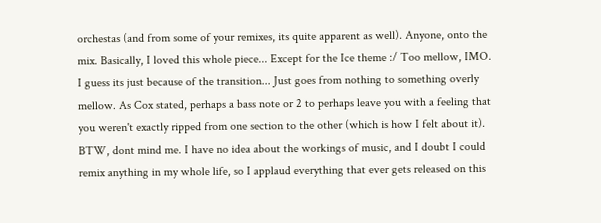orchestas (and from some of your remixes, its quite apparent as well). Anyone, onto the mix. Basically, I loved this whole piece... Except for the Ice theme :/ Too mellow, IMO. I guess its just because of the transition... Just goes from nothing to something overly mellow. As Cox stated, perhaps a bass note or 2 to perhaps leave you with a feeling that you weren't exactly ripped from one section to the other (which is how I felt about it). BTW, dont mind me. I have no idea about the workings of music, and I doubt I could remix anything in my whole life, so I applaud everything that ever gets released on this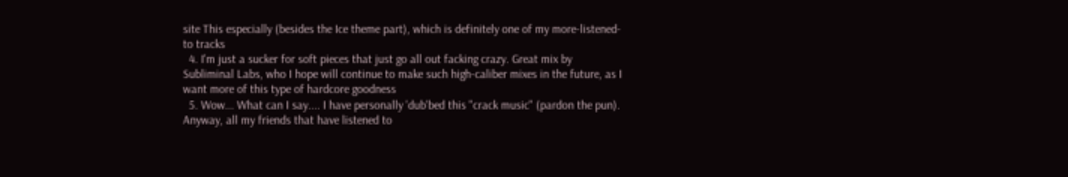site This especially (besides the Ice theme part), which is definitely one of my more-listened-to tracks
  4. I'm just a sucker for soft pieces that just go all out facking crazy. Great mix by Subliminal Labs, who I hope will continue to make such high-caliber mixes in the future, as I want more of this type of hardcore goodness
  5. Wow... What can I say.... I have personally 'dub'bed this "crack music" (pardon the pun). Anyway, all my friends that have listened to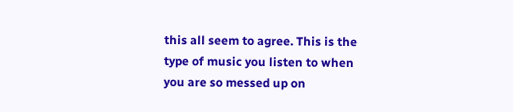this all seem to agree. This is the type of music you listen to when you are so messed up on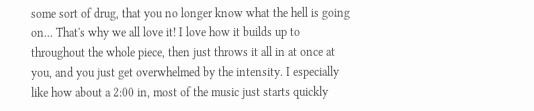some sort of drug, that you no longer know what the hell is going on... That's why we all love it! I love how it builds up to throughout the whole piece, then just throws it all in at once at you, and you just get overwhelmed by the intensity. I especially like how about a 2:00 in, most of the music just starts quickly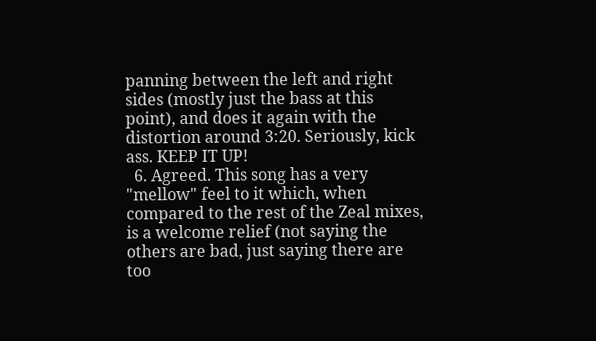panning between the left and right sides (mostly just the bass at this point), and does it again with the distortion around 3:20. Seriously, kick ass. KEEP IT UP!
  6. Agreed. This song has a very "mellow" feel to it which, when compared to the rest of the Zeal mixes, is a welcome relief (not saying the others are bad, just saying there are too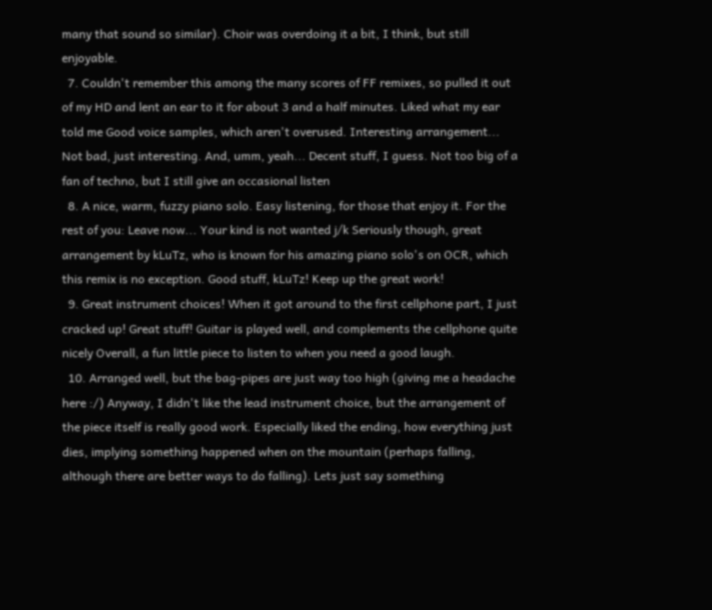many that sound so similar). Choir was overdoing it a bit, I think, but still enjoyable.
  7. Couldn't remember this among the many scores of FF remixes, so pulled it out of my HD and lent an ear to it for about 3 and a half minutes. Liked what my ear told me Good voice samples, which aren't overused. Interesting arrangement... Not bad, just interesting. And, umm, yeah... Decent stuff, I guess. Not too big of a fan of techno, but I still give an occasional listen
  8. A nice, warm, fuzzy piano solo. Easy listening, for those that enjoy it. For the rest of you: Leave now... Your kind is not wanted j/k Seriously though, great arrangement by kLuTz, who is known for his amazing piano solo's on OCR, which this remix is no exception. Good stuff, kLuTz! Keep up the great work!
  9. Great instrument choices! When it got around to the first cellphone part, I just cracked up! Great stuff! Guitar is played well, and complements the cellphone quite nicely Overall, a fun little piece to listen to when you need a good laugh.
  10. Arranged well, but the bag-pipes are just way too high (giving me a headache here :/) Anyway, I didn't like the lead instrument choice, but the arrangement of the piece itself is really good work. Especially liked the ending, how everything just dies, implying something happened when on the mountain (perhaps falling, although there are better ways to do falling). Lets just say something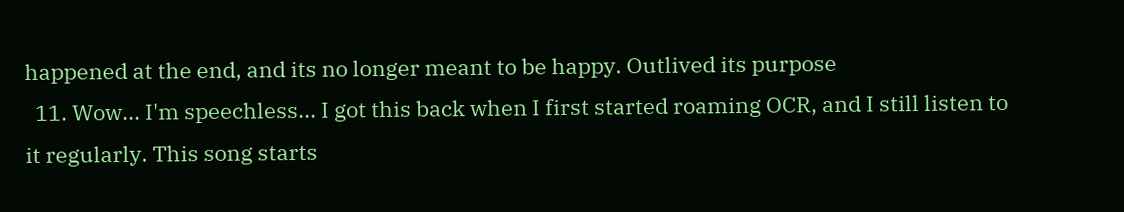happened at the end, and its no longer meant to be happy. Outlived its purpose
  11. Wow... I'm speechless... I got this back when I first started roaming OCR, and I still listen to it regularly. This song starts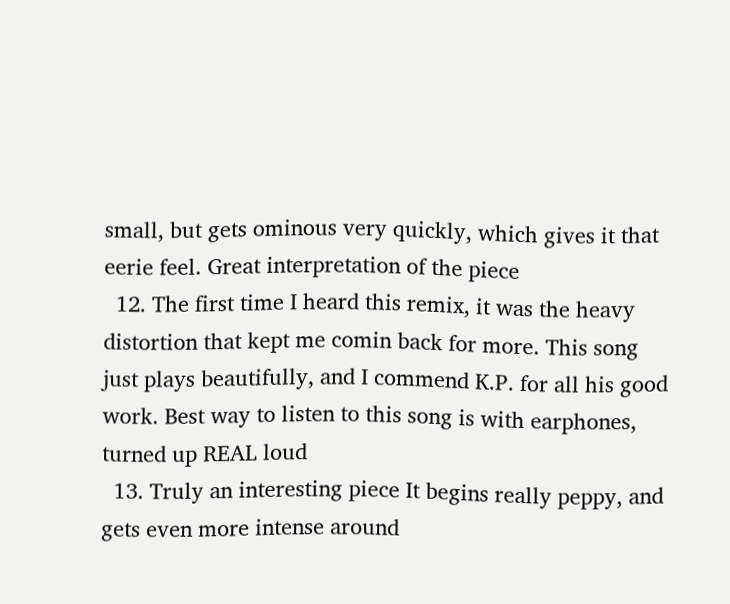small, but gets ominous very quickly, which gives it that eerie feel. Great interpretation of the piece
  12. The first time I heard this remix, it was the heavy distortion that kept me comin back for more. This song just plays beautifully, and I commend K.P. for all his good work. Best way to listen to this song is with earphones, turned up REAL loud
  13. Truly an interesting piece It begins really peppy, and gets even more intense around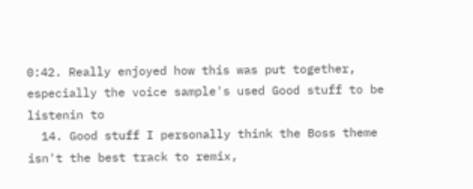0:42. Really enjoyed how this was put together, especially the voice sample's used Good stuff to be listenin to
  14. Good stuff I personally think the Boss theme isn't the best track to remix,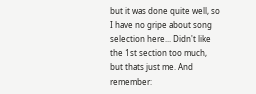but it was done quite well, so I have no gripe about song selection here... Didn't like the 1st section too much, but thats just me. And remember: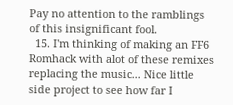Pay no attention to the ramblings of this insignificant fool.
  15. I'm thinking of making an FF6 Romhack with alot of these remixes replacing the music... Nice little side project to see how far I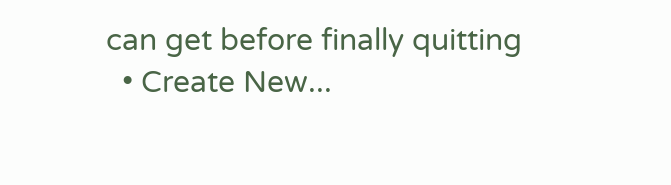can get before finally quitting
  • Create New...